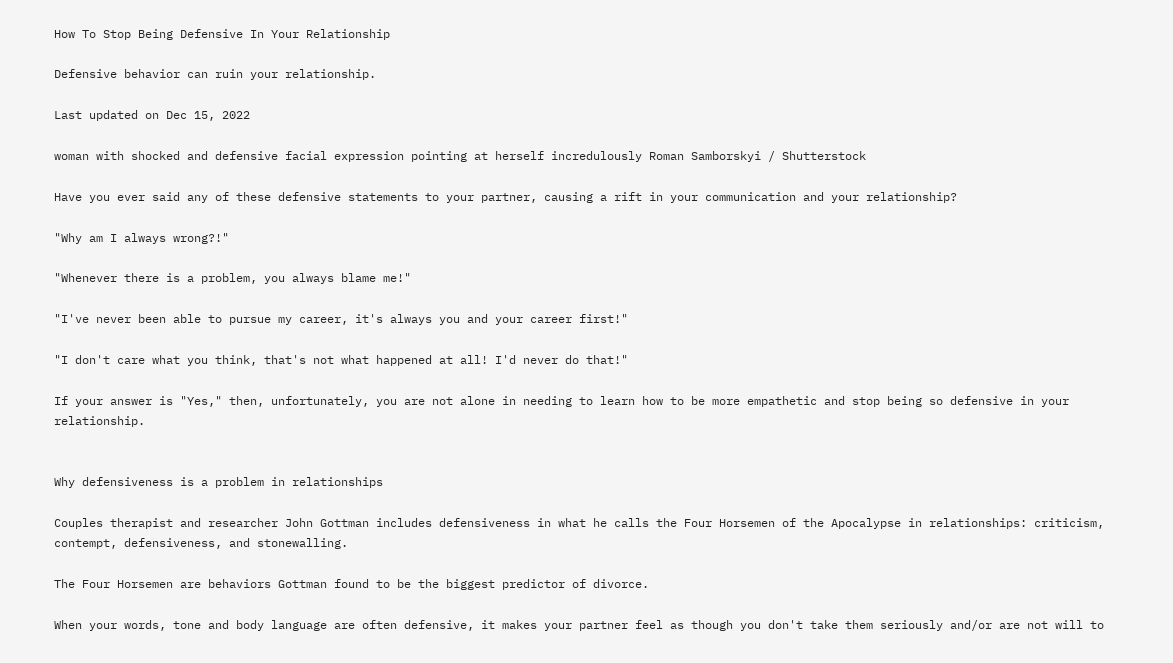How To Stop Being Defensive In Your Relationship

Defensive behavior can ruin your relationship.

Last updated on Dec 15, 2022

woman with shocked and defensive facial expression pointing at herself incredulously Roman Samborskyi / Shutterstock

Have you ever said any of these defensive statements to your partner, causing a rift in your communication and your relationship?

"Why am I always wrong?!"

"Whenever there is a problem, you always blame me!"

"I've never been able to pursue my career, it's always you and your career first!"

"I don't care what you think, that's not what happened at all! I'd never do that!"

If your answer is "Yes," then, unfortunately, you are not alone in needing to learn how to be more empathetic and stop being so defensive in your relationship.


Why defensiveness is a problem in relationships

Couples therapist and researcher John Gottman includes defensiveness in what he calls the Four Horsemen of the Apocalypse in relationships: criticism, contempt, defensiveness, and stonewalling.

The Four Horsemen are behaviors Gottman found to be the biggest predictor of divorce.

When your words, tone and body language are often defensive, it makes your partner feel as though you don't take them seriously and/or are not will to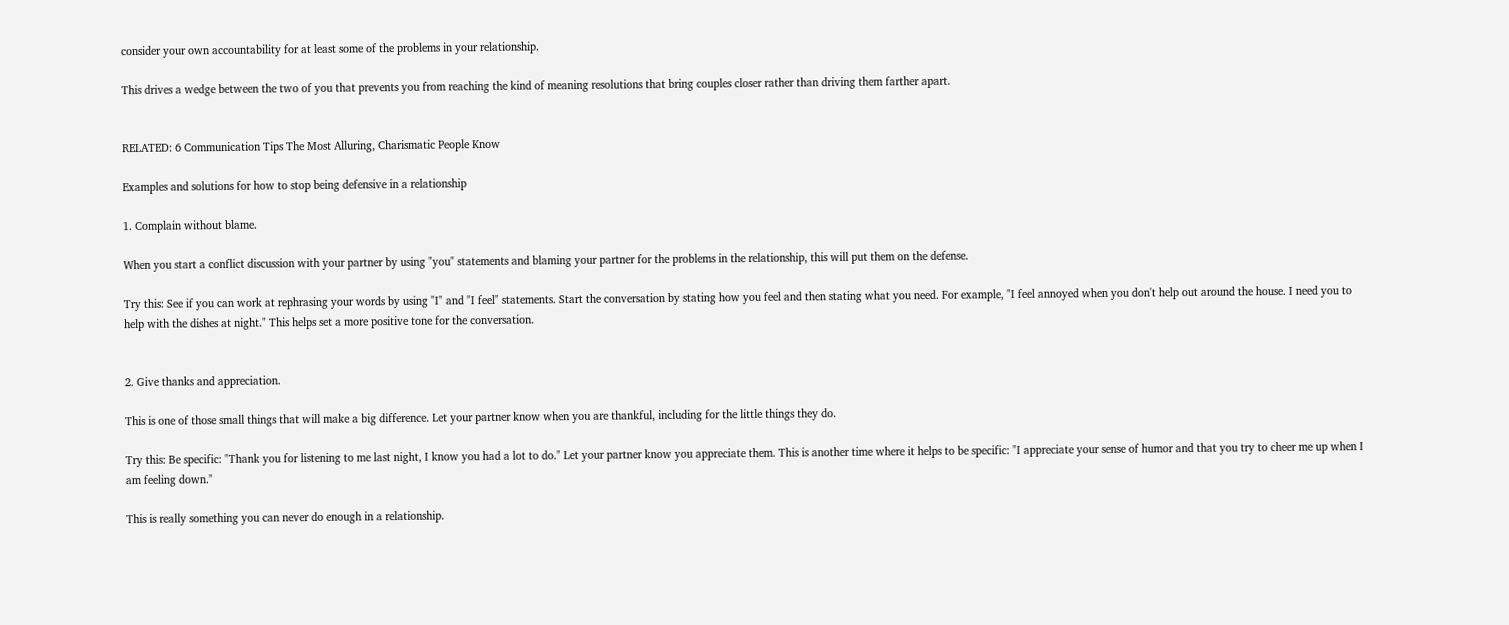consider your own accountability for at least some of the problems in your relationship.

This drives a wedge between the two of you that prevents you from reaching the kind of meaning resolutions that bring couples closer rather than driving them farther apart.


RELATED: 6 Communication Tips The Most Alluring, Charismatic People Know

Examples and solutions for how to stop being defensive in a relationship

1. Complain without blame.

When you start a conflict discussion with your partner by using "you" statements and blaming your partner for the problems in the relationship, this will put them on the defense.

Try this: See if you can work at rephrasing your words by using "I" and "I feel" statements. Start the conversation by stating how you feel and then stating what you need. For example, "I feel annoyed when you don't help out around the house. I need you to help with the dishes at night." This helps set a more positive tone for the conversation.


2. Give thanks and appreciation.

This is one of those small things that will make a big difference. Let your partner know when you are thankful, including for the little things they do.

Try this: Be specific: "Thank you for listening to me last night, I know you had a lot to do." Let your partner know you appreciate them. This is another time where it helps to be specific: "I appreciate your sense of humor and that you try to cheer me up when I am feeling down."

This is really something you can never do enough in a relationship.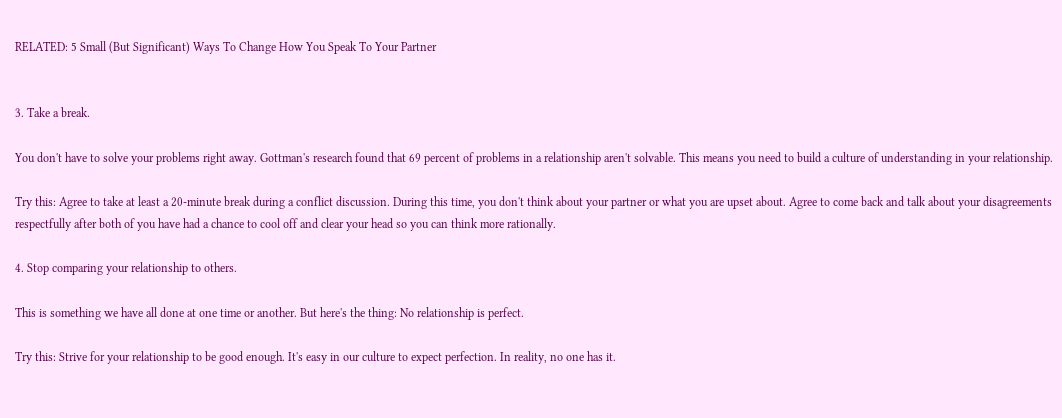RELATED: 5 Small (But Significant) Ways To Change How You Speak To Your Partner


3. Take a break.

You don't have to solve your problems right away. Gottman's research found that 69 percent of problems in a relationship aren't solvable. This means you need to build a culture of understanding in your relationship.

Try this: Agree to take at least a 20-minute break during a conflict discussion. During this time, you don't think about your partner or what you are upset about. Agree to come back and talk about your disagreements respectfully after both of you have had a chance to cool off and clear your head so you can think more rationally.

4. Stop comparing your relationship to others.

This is something we have all done at one time or another. But here's the thing: No relationship is perfect.

Try this: Strive for your relationship to be good enough. It's easy in our culture to expect perfection. In reality, no one has it.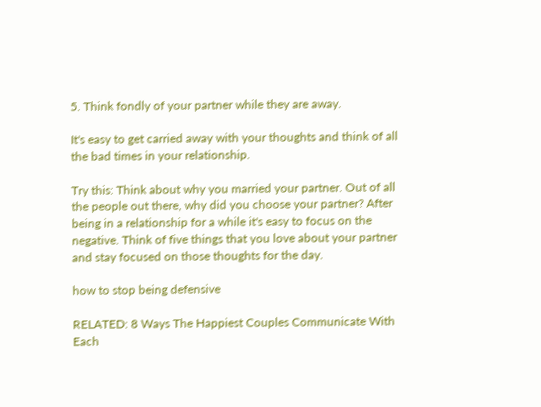5. Think fondly of your partner while they are away.

It's easy to get carried away with your thoughts and think of all the bad times in your relationship.

Try this: Think about why you married your partner. Out of all the people out there, why did you choose your partner? After being in a relationship for a while it's easy to focus on the negative. Think of five things that you love about your partner and stay focused on those thoughts for the day.

how to stop being defensive

RELATED: 8 Ways The Happiest Couples Communicate With Each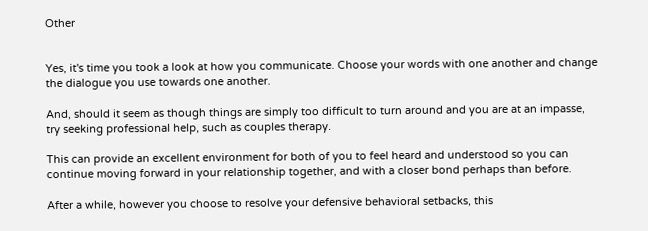Other


Yes, it's time you took a look at how you communicate. Choose your words with one another and change the dialogue you use towards one another.

And, should it seem as though things are simply too difficult to turn around and you are at an impasse, try seeking professional help, such as couples therapy.

This can provide an excellent environment for both of you to feel heard and understood so you can continue moving forward in your relationship together, and with a closer bond perhaps than before.

After a while, however you choose to resolve your defensive behavioral setbacks, this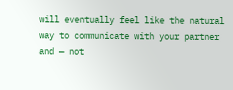will eventually feel like the natural way to communicate with your partner and — not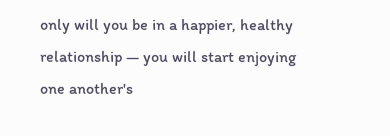only will you be in a happier, healthy relationship — you will start enjoying one another's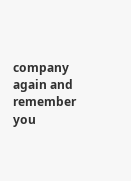company again and remember you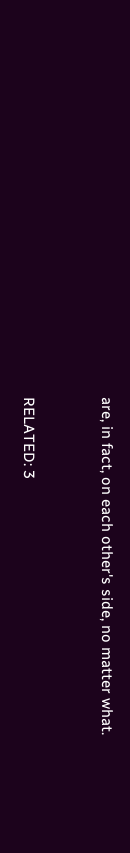are, in fact, on each other's side, no matter what.


RELATED: 3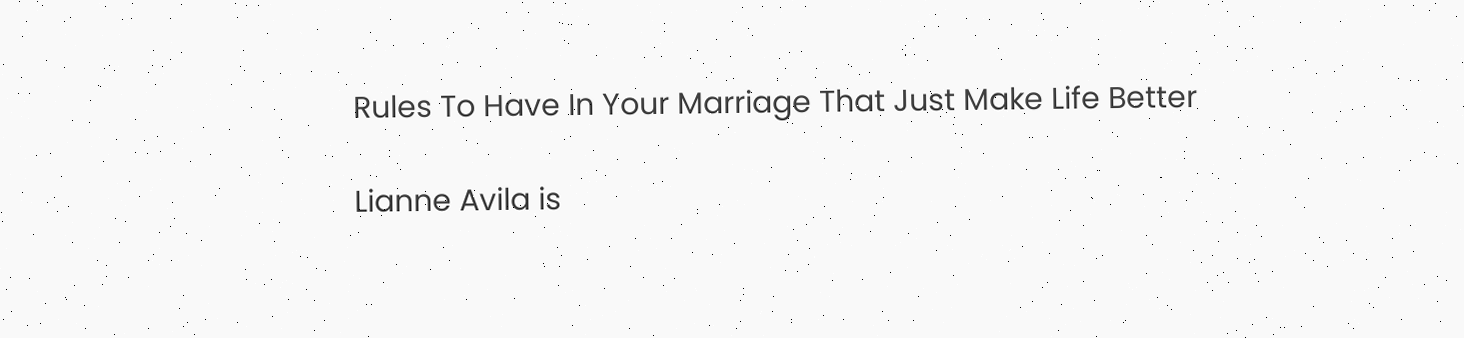Rules To Have In Your Marriage That Just Make Life Better

Lianne Avila is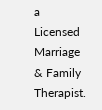a Licensed Marriage & Family Therapist.